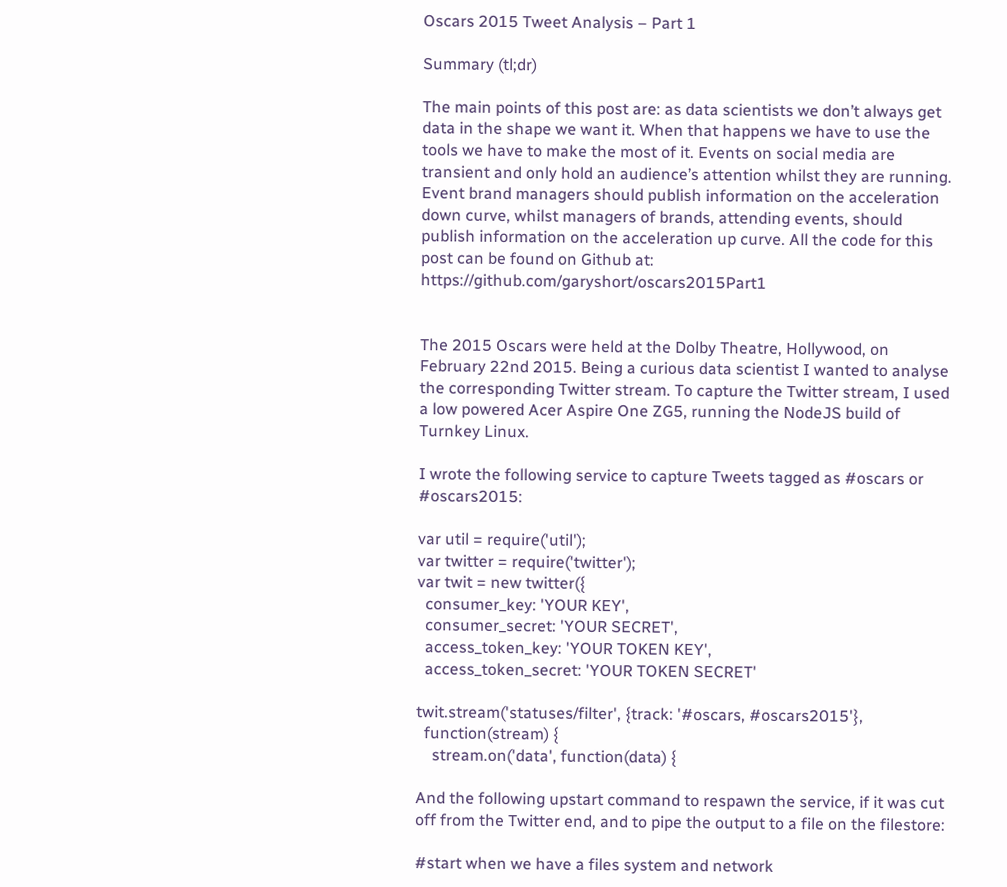Oscars 2015 Tweet Analysis – Part 1

Summary (tl;dr)

The main points of this post are: as data scientists we don’t always get data in the shape we want it. When that happens we have to use the tools we have to make the most of it. Events on social media are transient and only hold an audience’s attention whilst they are running. Event brand managers should publish information on the acceleration down curve, whilst managers of brands, attending events, should publish information on the acceleration up curve. All the code for this post can be found on Github at: https://github.com/garyshort/oscars2015Part1


The 2015 Oscars were held at the Dolby Theatre, Hollywood, on February 22nd 2015. Being a curious data scientist I wanted to analyse the corresponding Twitter stream. To capture the Twitter stream, I used a low powered Acer Aspire One ZG5, running the NodeJS build of Turnkey Linux.

I wrote the following service to capture Tweets tagged as #oscars or #oscars2015:

var util = require('util');
var twitter = require('twitter');
var twit = new twitter({
  consumer_key: 'YOUR KEY',
  consumer_secret: 'YOUR SECRET',
  access_token_key: 'YOUR TOKEN KEY',
  access_token_secret: 'YOUR TOKEN SECRET'

twit.stream('statuses/filter', {track: '#oscars, #oscars2015'},
  function(stream) {
    stream.on('data', function(data) {

And the following upstart command to respawn the service, if it was cut off from the Twitter end, and to pipe the output to a file on the filestore:

#start when we have a files system and network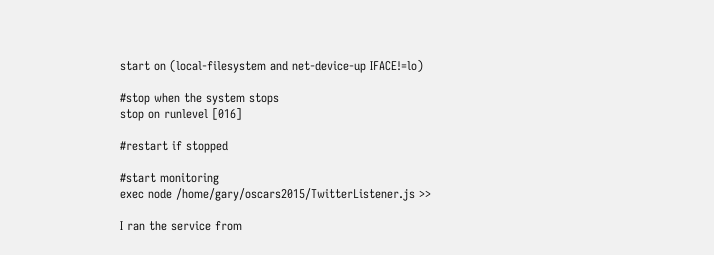start on (local-filesystem and net-device-up IFACE!=lo)

#stop when the system stops
stop on runlevel [016]

#restart if stopped

#start monitoring
exec node /home/gary/oscars2015/TwitterListener.js >>

I ran the service from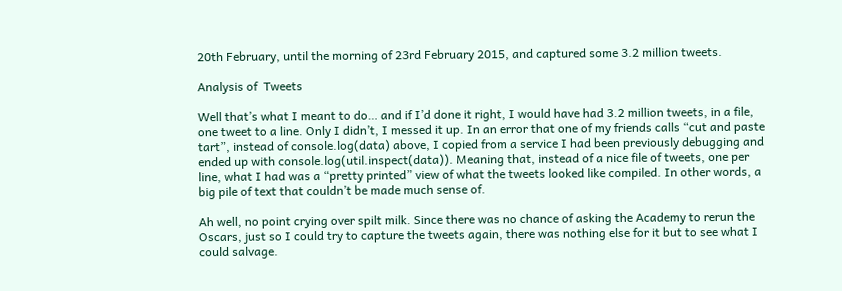20th February, until the morning of 23rd February 2015, and captured some 3.2 million tweets.

Analysis of  Tweets

Well that’s what I meant to do… and if I’d done it right, I would have had 3.2 million tweets, in a file, one tweet to a line. Only I didn’t, I messed it up. In an error that one of my friends calls “cut and paste tart”, instead of console.log(data) above, I copied from a service I had been previously debugging and ended up with console.log(util.inspect(data)). Meaning that, instead of a nice file of tweets, one per line, what I had was a “pretty printed” view of what the tweets looked like compiled. In other words, a big pile of text that couldn’t be made much sense of.

Ah well, no point crying over spilt milk. Since there was no chance of asking the Academy to rerun the Oscars, just so I could try to capture the tweets again, there was nothing else for it but to see what I could salvage.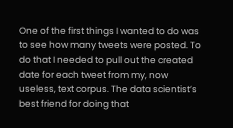One of the first things I wanted to do was to see how many tweets were posted. To do that I needed to pull out the created date for each tweet from my, now useless, text corpus. The data scientist’s best friend for doing that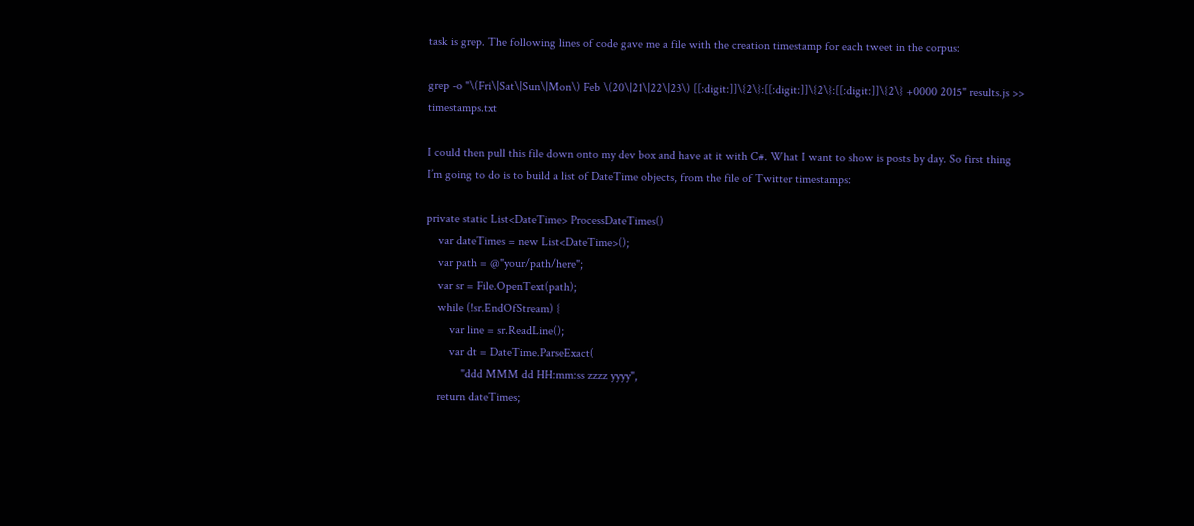task is grep. The following lines of code gave me a file with the creation timestamp for each tweet in the corpus:

grep -o "\(Fri\|Sat\|Sun\|Mon\) Feb \(20\|21\|22\|23\) [[:digit:]]\{2\}:[[:digit:]]\{2\}:[[:digit:]]\{2\} +0000 2015" results.js >> timestamps.txt

I could then pull this file down onto my dev box and have at it with C#. What I want to show is posts by day. So first thing I’m going to do is to build a list of DateTime objects, from the file of Twitter timestamps:

private static List<DateTime> ProcessDateTimes()
    var dateTimes = new List<DateTime>();
    var path = @"your/path/here";
    var sr = File.OpenText(path);
    while (!sr.EndOfStream) {
        var line = sr.ReadLine();
        var dt = DateTime.ParseExact(
            "ddd MMM dd HH:mm:ss zzzz yyyy",
    return dateTimes;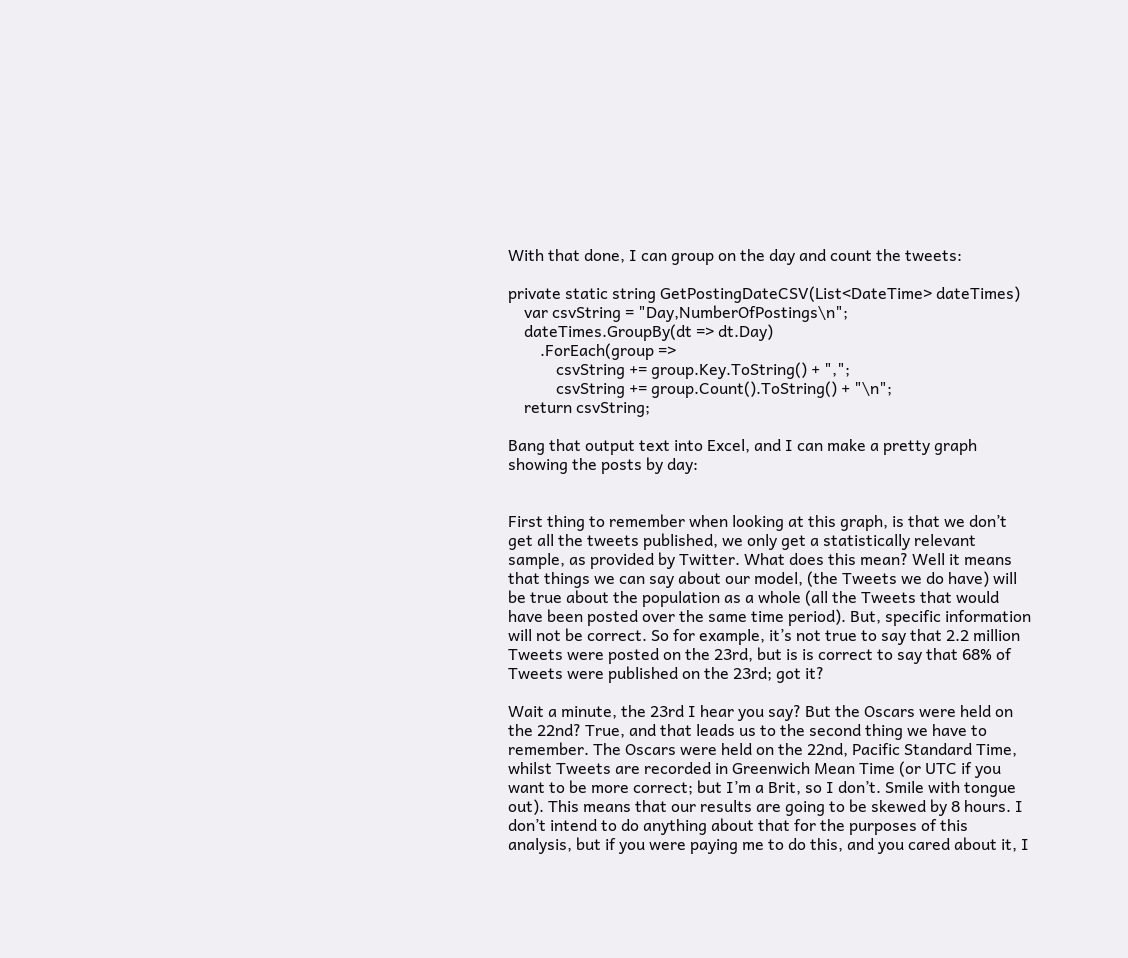With that done, I can group on the day and count the tweets:

private static string GetPostingDateCSV(List<DateTime> dateTimes)
    var csvString = "Day,NumberOfPostings\n";
    dateTimes.GroupBy(dt => dt.Day)
        .ForEach(group =>
            csvString += group.Key.ToString() + ",";
            csvString += group.Count().ToString() + "\n";
    return csvString;

Bang that output text into Excel, and I can make a pretty graph showing the posts by day:


First thing to remember when looking at this graph, is that we don’t get all the tweets published, we only get a statistically relevant sample, as provided by Twitter. What does this mean? Well it means that things we can say about our model, (the Tweets we do have) will be true about the population as a whole (all the Tweets that would have been posted over the same time period). But, specific information will not be correct. So for example, it’s not true to say that 2.2 million Tweets were posted on the 23rd, but is is correct to say that 68% of Tweets were published on the 23rd; got it?

Wait a minute, the 23rd I hear you say? But the Oscars were held on the 22nd? True, and that leads us to the second thing we have to remember. The Oscars were held on the 22nd, Pacific Standard Time, whilst Tweets are recorded in Greenwich Mean Time (or UTC if you want to be more correct; but I’m a Brit, so I don’t. Smile with tongue out). This means that our results are going to be skewed by 8 hours. I don’t intend to do anything about that for the purposes of this analysis, but if you were paying me to do this, and you cared about it, I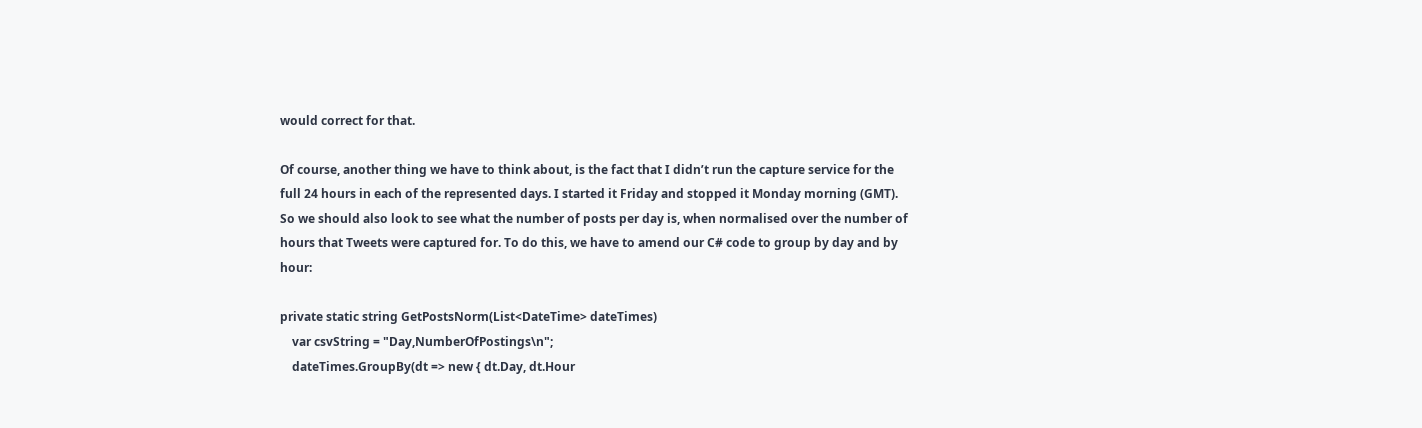would correct for that.

Of course, another thing we have to think about, is the fact that I didn’t run the capture service for the full 24 hours in each of the represented days. I started it Friday and stopped it Monday morning (GMT). So we should also look to see what the number of posts per day is, when normalised over the number of hours that Tweets were captured for. To do this, we have to amend our C# code to group by day and by hour:

private static string GetPostsNorm(List<DateTime> dateTimes)
    var csvString = "Day,NumberOfPostings\n";
    dateTimes.GroupBy(dt => new { dt.Day, dt.Hour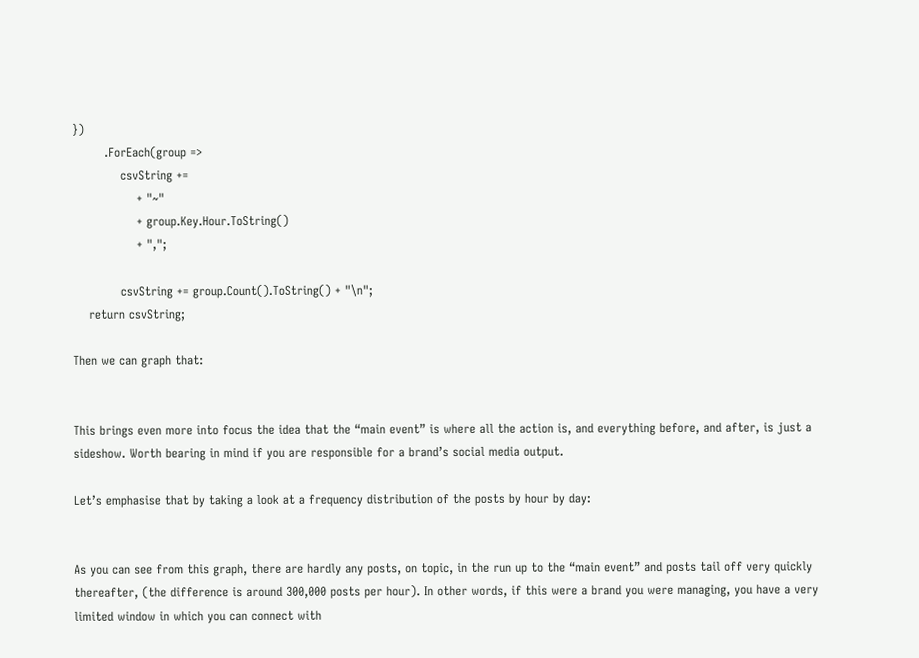})
        .ForEach(group =>
            csvString +=
                + "~"
                + group.Key.Hour.ToString()
                + ",";

            csvString += group.Count().ToString() + "\n";
    return csvString;

Then we can graph that:


This brings even more into focus the idea that the “main event” is where all the action is, and everything before, and after, is just a sideshow. Worth bearing in mind if you are responsible for a brand’s social media output.

Let’s emphasise that by taking a look at a frequency distribution of the posts by hour by day:


As you can see from this graph, there are hardly any posts, on topic, in the run up to the “main event” and posts tail off very quickly thereafter, (the difference is around 300,000 posts per hour). In other words, if this were a brand you were managing, you have a very limited window in which you can connect with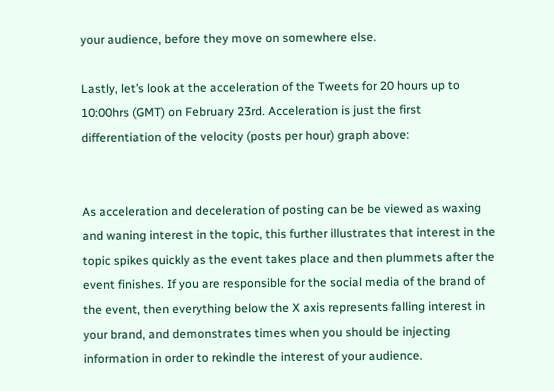your audience, before they move on somewhere else.

Lastly, let’s look at the acceleration of the Tweets for 20 hours up to 10:00hrs (GMT) on February 23rd. Acceleration is just the first differentiation of the velocity (posts per hour) graph above:


As acceleration and deceleration of posting can be be viewed as waxing and waning interest in the topic, this further illustrates that interest in the topic spikes quickly as the event takes place and then plummets after the event finishes. If you are responsible for the social media of the brand of the event, then everything below the X axis represents falling interest in your brand, and demonstrates times when you should be injecting information in order to rekindle the interest of your audience.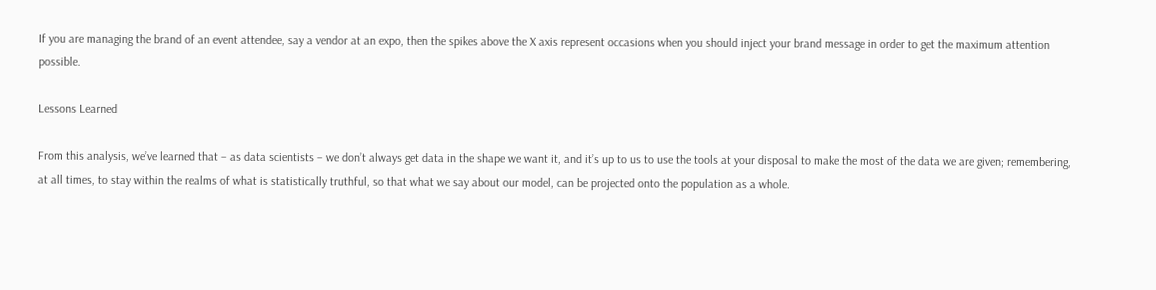If you are managing the brand of an event attendee, say a vendor at an expo, then the spikes above the X axis represent occasions when you should inject your brand message in order to get the maximum attention possible.

Lessons Learned

From this analysis, we’ve learned that – as data scientists – we don’t always get data in the shape we want it, and it’s up to us to use the tools at your disposal to make the most of the data we are given; remembering, at all times, to stay within the realms of what is statistically truthful, so that what we say about our model, can be projected onto the population as a whole.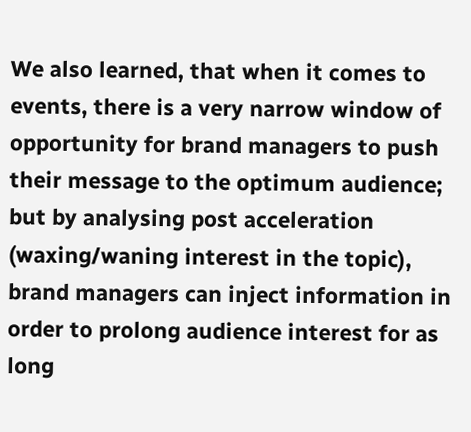We also learned, that when it comes to events, there is a very narrow window of opportunity for brand managers to push their message to the optimum audience; but by analysing post acceleration (waxing/waning interest in the topic), brand managers can inject information in order to prolong audience interest for as long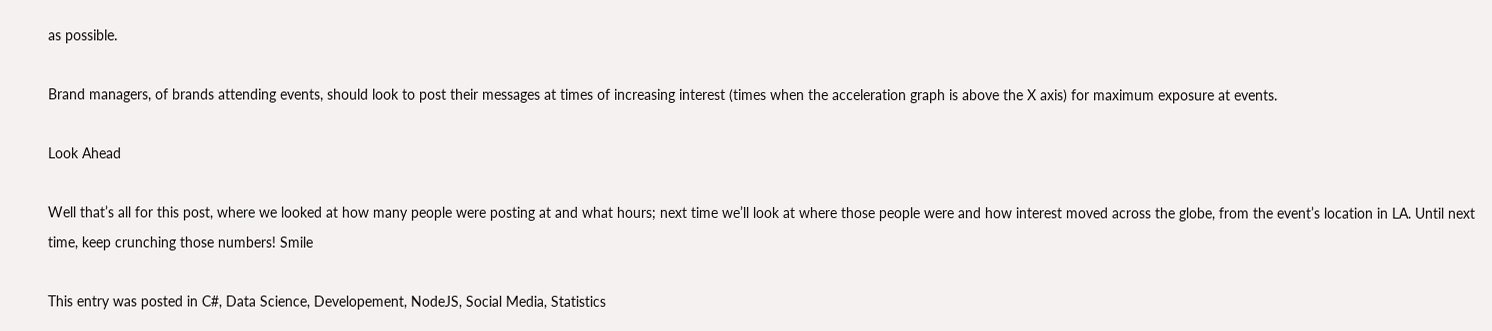as possible.

Brand managers, of brands attending events, should look to post their messages at times of increasing interest (times when the acceleration graph is above the X axis) for maximum exposure at events.

Look Ahead

Well that’s all for this post, where we looked at how many people were posting at and what hours; next time we’ll look at where those people were and how interest moved across the globe, from the event’s location in LA. Until next time, keep crunching those numbers! Smile

This entry was posted in C#, Data Science, Developement, NodeJS, Social Media, Statistics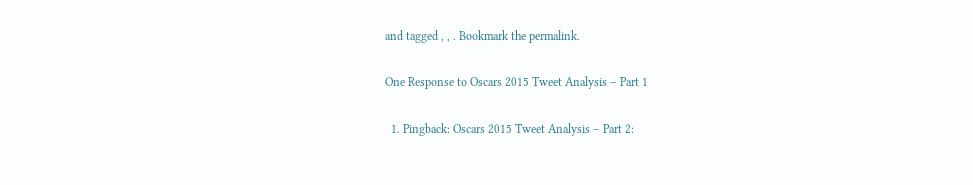and tagged , , . Bookmark the permalink.

One Response to Oscars 2015 Tweet Analysis – Part 1

  1. Pingback: Oscars 2015 Tweet Analysis – Part 2: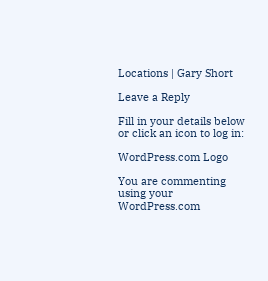Locations | Gary Short

Leave a Reply

Fill in your details below or click an icon to log in:

WordPress.com Logo

You are commenting using your WordPress.com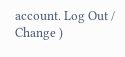account. Log Out /  Change )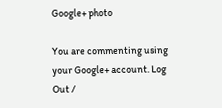Google+ photo

You are commenting using your Google+ account. Log Out /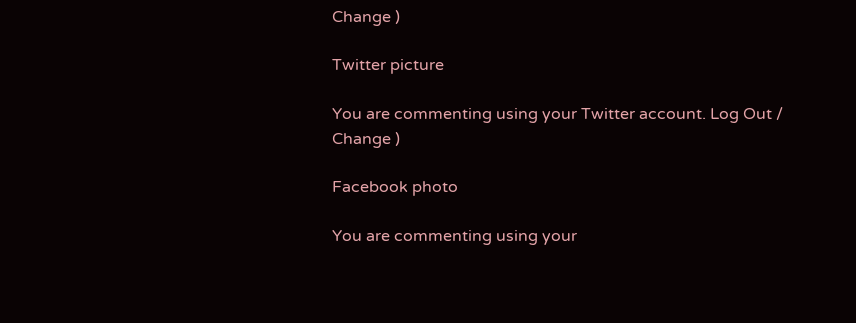Change )

Twitter picture

You are commenting using your Twitter account. Log Out /  Change )

Facebook photo

You are commenting using your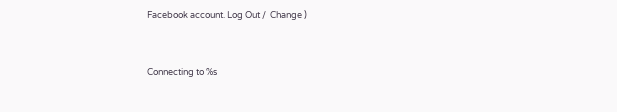Facebook account. Log Out /  Change )


Connecting to %s